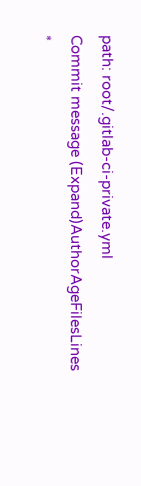path: root/.gitlab-ci-private.yml
Commit message (Expand)AuthorAgeFilesLines
*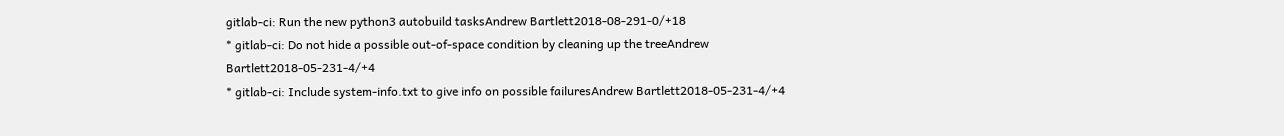gitlab-ci: Run the new python3 autobuild tasksAndrew Bartlett2018-08-291-0/+18
* gitlab-ci: Do not hide a possible out-of-space condition by cleaning up the treeAndrew Bartlett2018-05-231-4/+4
* gitlab-ci: Include system-info.txt to give info on possible failuresAndrew Bartlett2018-05-231-4/+4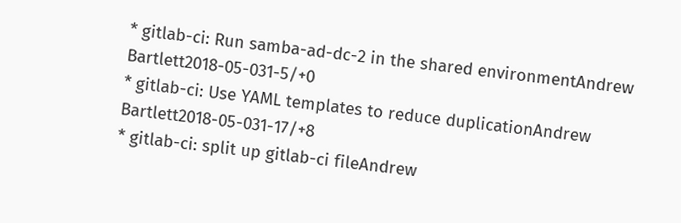* gitlab-ci: Run samba-ad-dc-2 in the shared environmentAndrew Bartlett2018-05-031-5/+0
* gitlab-ci: Use YAML templates to reduce duplicationAndrew Bartlett2018-05-031-17/+8
* gitlab-ci: split up gitlab-ci fileAndrew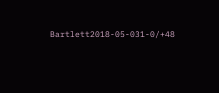Bartlett2018-05-031-0/+48